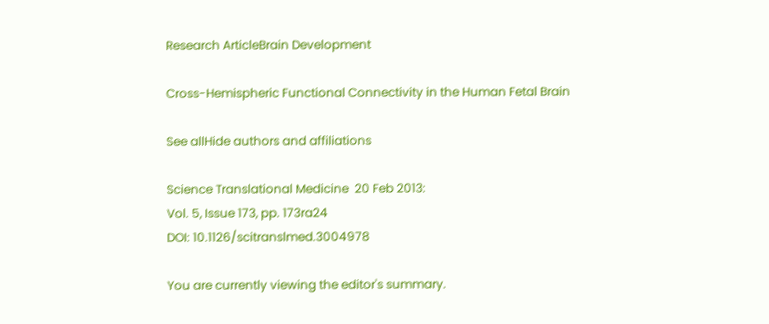Research ArticleBrain Development

Cross-Hemispheric Functional Connectivity in the Human Fetal Brain

See allHide authors and affiliations

Science Translational Medicine  20 Feb 2013:
Vol. 5, Issue 173, pp. 173ra24
DOI: 10.1126/scitranslmed.3004978

You are currently viewing the editor's summary.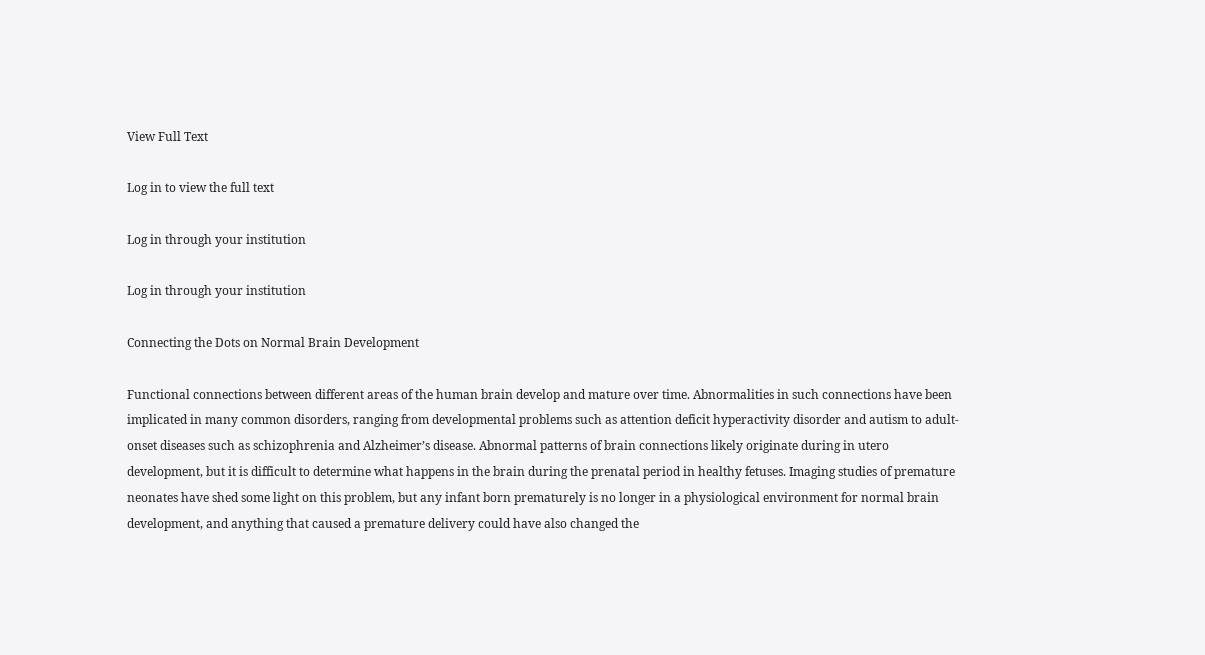View Full Text

Log in to view the full text

Log in through your institution

Log in through your institution

Connecting the Dots on Normal Brain Development

Functional connections between different areas of the human brain develop and mature over time. Abnormalities in such connections have been implicated in many common disorders, ranging from developmental problems such as attention deficit hyperactivity disorder and autism to adult-onset diseases such as schizophrenia and Alzheimer’s disease. Abnormal patterns of brain connections likely originate during in utero development, but it is difficult to determine what happens in the brain during the prenatal period in healthy fetuses. Imaging studies of premature neonates have shed some light on this problem, but any infant born prematurely is no longer in a physiological environment for normal brain development, and anything that caused a premature delivery could have also changed the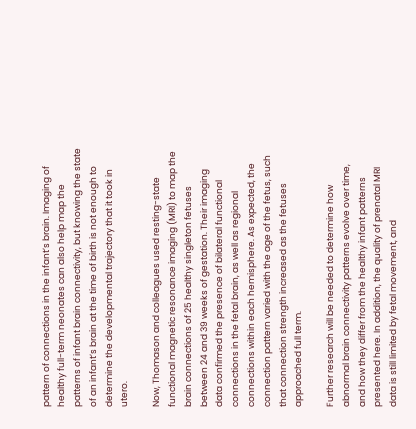pattern of connections in the infant’s brain. Imaging of healthy full-term neonates can also help map the patterns of infant brain connectivity, but knowing the state of an infant’s brain at the time of birth is not enough to determine the developmental trajectory that it took in utero.

Now, Thomason and colleagues used resting-state functional magnetic resonance imaging (MRI) to map the brain connections of 25 healthy singleton fetuses between 24 and 39 weeks of gestation. Their imaging data confirmed the presence of bilateral functional connections in the fetal brain, as well as regional connections within each hemisphere. As expected, the connection pattern varied with the age of the fetus, such that connection strength increased as the fetuses approached full term.

Further research will be needed to determine how abnormal brain connectivity patterns evolve over time, and how they differ from the healthy infant patterns presented here. In addition, the quality of prenatal MRI data is still limited by fetal movement, and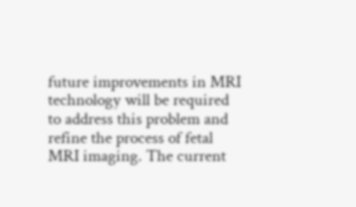future improvements in MRI technology will be required to address this problem and refine the process of fetal MRI imaging. The current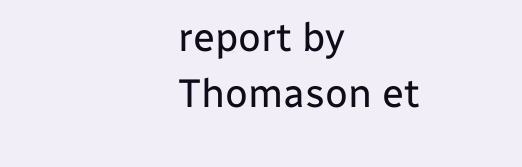report by Thomason et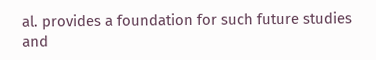al. provides a foundation for such future studies and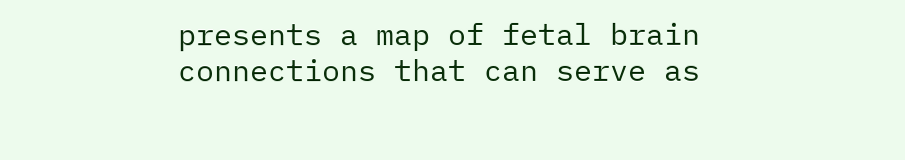presents a map of fetal brain connections that can serve as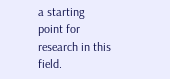a starting point for research in this field.